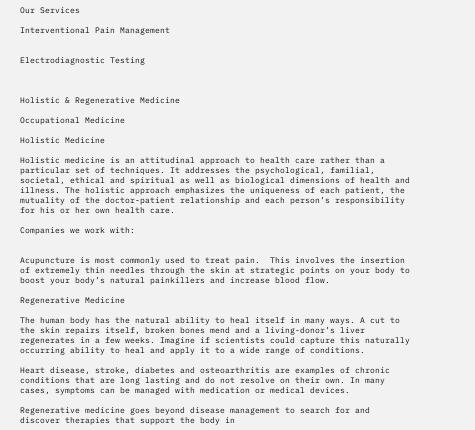Our Services

Interventional Pain Management


Electrodiagnostic Testing



Holistic & Regenerative Medicine

Occupational Medicine

Holistic Medicine

Holistic medicine is an attitudinal approach to health care rather than a particular set of techniques. It addresses the psychological, familial, societal, ethical and spiritual as well as biological dimensions of health and illness. The holistic approach emphasizes the uniqueness of each patient, the mutuality of the doctor-patient relationship and each person’s responsibility for his or her own health care.

Companies we work with:


Acupuncture is most commonly used to treat pain.  This involves the insertion of extremely thin needles through the skin at strategic points on your body to boost your body’s natural painkillers and increase blood flow.

Regenerative Medicine

The human body has the natural ability to heal itself in many ways. A cut to the skin repairs itself, broken bones mend and a living-donor’s liver regenerates in a few weeks. Imagine if scientists could capture this naturally occurring ability to heal and apply it to a wide range of conditions.

Heart disease, stroke, diabetes and osteoarthritis are examples of chronic conditions that are long lasting and do not resolve on their own. In many cases, symptoms can be managed with medication or medical devices.

Regenerative medicine goes beyond disease management to search for and discover therapies that support the body in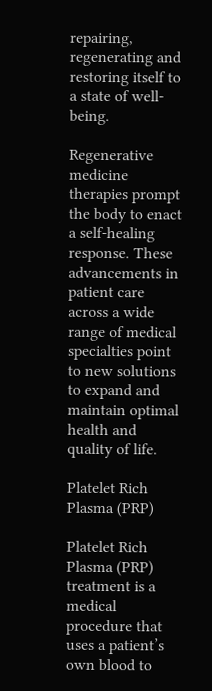repairing, regenerating and restoring itself to a state of well-being.

Regenerative medicine therapies prompt the body to enact a self-healing response. These advancements in patient care across a wide range of medical specialties point to new solutions to expand and maintain optimal health and quality of life.

Platelet Rich Plasma (PRP)

Platelet Rich Plasma (PRP) treatment is a medical procedure that uses a patient’s own blood to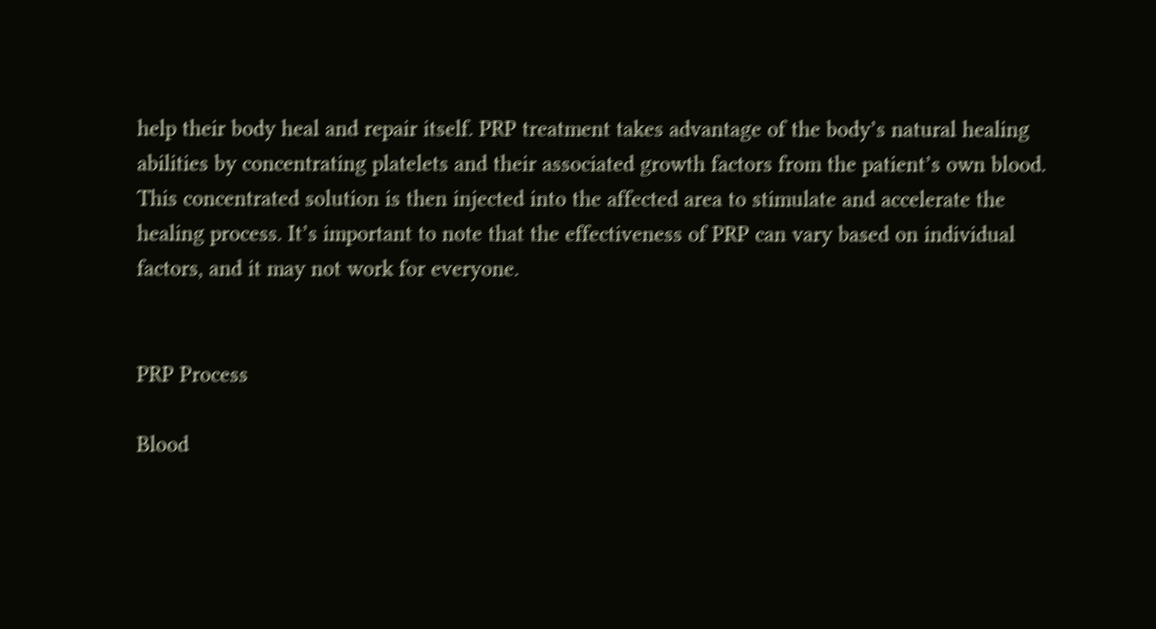help their body heal and repair itself. PRP treatment takes advantage of the body’s natural healing abilities by concentrating platelets and their associated growth factors from the patient’s own blood. This concentrated solution is then injected into the affected area to stimulate and accelerate the healing process. It’s important to note that the effectiveness of PRP can vary based on individual factors, and it may not work for everyone.


PRP Process

Blood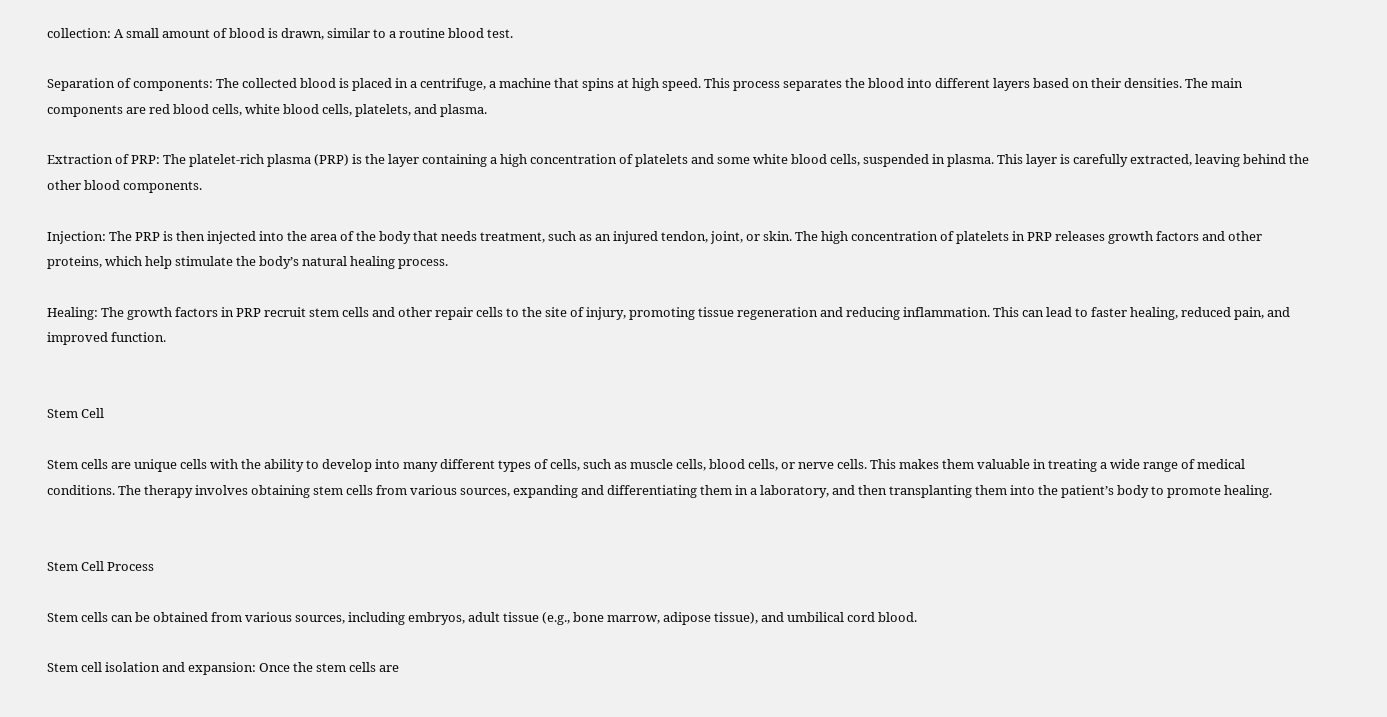collection: A small amount of blood is drawn, similar to a routine blood test.

Separation of components: The collected blood is placed in a centrifuge, a machine that spins at high speed. This process separates the blood into different layers based on their densities. The main components are red blood cells, white blood cells, platelets, and plasma.

Extraction of PRP: The platelet-rich plasma (PRP) is the layer containing a high concentration of platelets and some white blood cells, suspended in plasma. This layer is carefully extracted, leaving behind the other blood components.

Injection: The PRP is then injected into the area of the body that needs treatment, such as an injured tendon, joint, or skin. The high concentration of platelets in PRP releases growth factors and other proteins, which help stimulate the body’s natural healing process.

Healing: The growth factors in PRP recruit stem cells and other repair cells to the site of injury, promoting tissue regeneration and reducing inflammation. This can lead to faster healing, reduced pain, and improved function.


Stem Cell

Stem cells are unique cells with the ability to develop into many different types of cells, such as muscle cells, blood cells, or nerve cells. This makes them valuable in treating a wide range of medical conditions. The therapy involves obtaining stem cells from various sources, expanding and differentiating them in a laboratory, and then transplanting them into the patient’s body to promote healing.


Stem Cell Process

Stem cells can be obtained from various sources, including embryos, adult tissue (e.g., bone marrow, adipose tissue), and umbilical cord blood.

Stem cell isolation and expansion: Once the stem cells are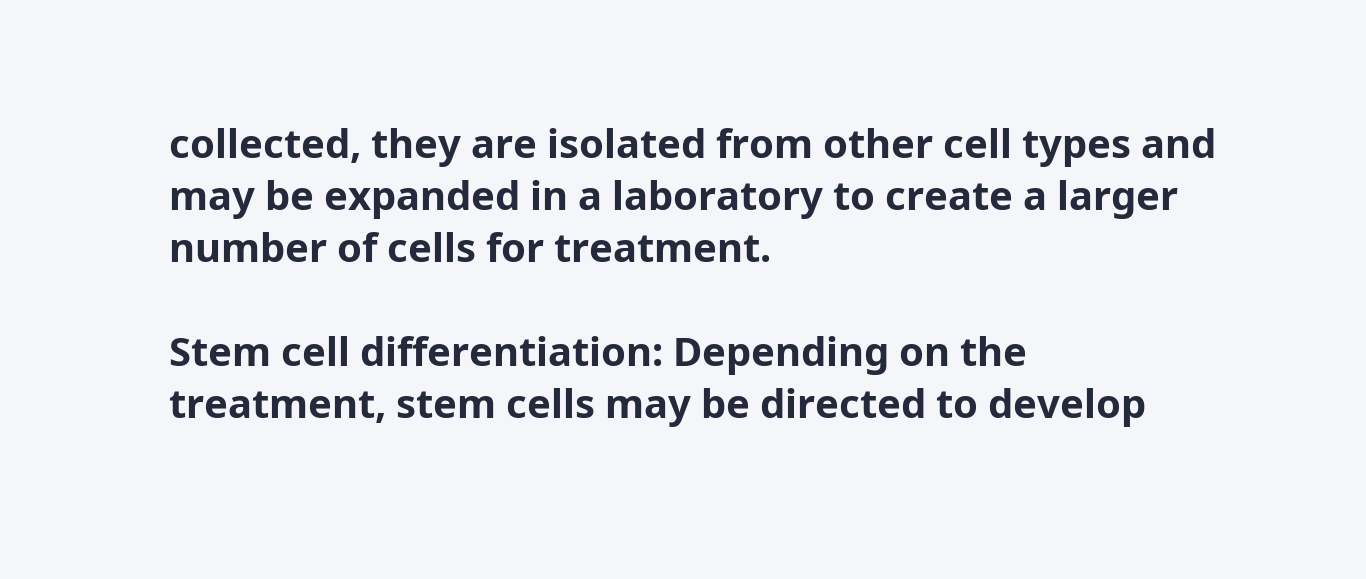collected, they are isolated from other cell types and may be expanded in a laboratory to create a larger number of cells for treatment.

Stem cell differentiation: Depending on the treatment, stem cells may be directed to develop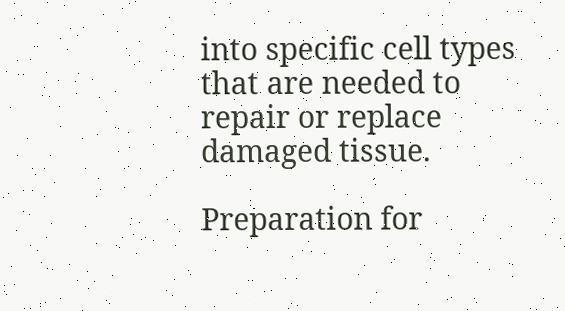into specific cell types that are needed to repair or replace damaged tissue.

Preparation for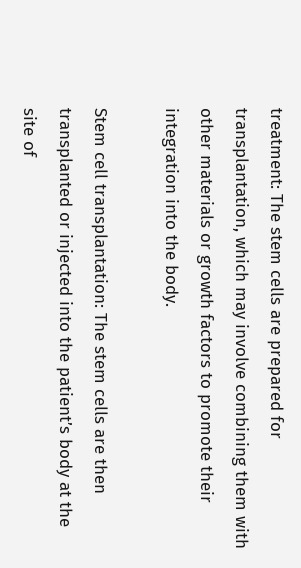treatment: The stem cells are prepared for transplantation, which may involve combining them with other materials or growth factors to promote their integration into the body.

Stem cell transplantation: The stem cells are then transplanted or injected into the patient’s body at the site of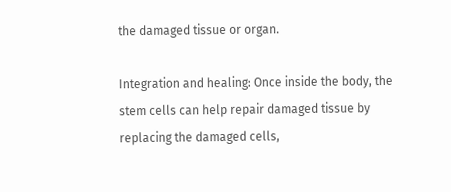the damaged tissue or organ.

Integration and healing: Once inside the body, the stem cells can help repair damaged tissue by replacing the damaged cells,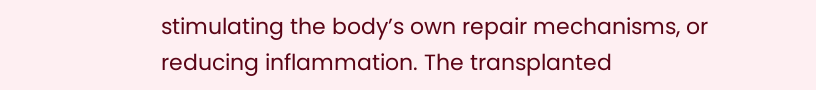stimulating the body’s own repair mechanisms, or reducing inflammation. The transplanted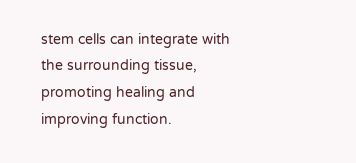stem cells can integrate with the surrounding tissue, promoting healing and improving function.